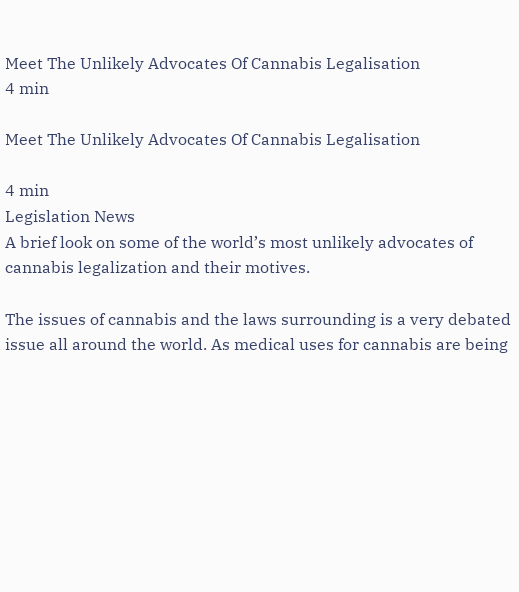Meet The Unlikely Advocates Of Cannabis Legalisation
4 min

Meet The Unlikely Advocates Of Cannabis Legalisation

4 min
Legislation News
A brief look on some of the world’s most unlikely advocates of cannabis legalization and their motives.

The issues of cannabis and the laws surrounding is a very debated issue all around the world. As medical uses for cannabis are being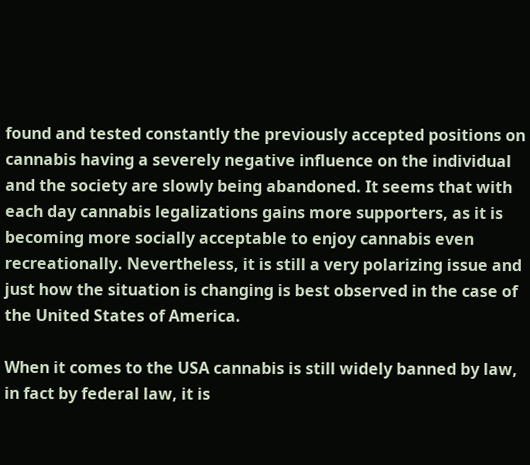found and tested constantly the previously accepted positions on cannabis having a severely negative influence on the individual and the society are slowly being abandoned. It seems that with each day cannabis legalizations gains more supporters, as it is becoming more socially acceptable to enjoy cannabis even recreationally. Nevertheless, it is still a very polarizing issue and just how the situation is changing is best observed in the case of the United States of America.

When it comes to the USA cannabis is still widely banned by law, in fact by federal law, it is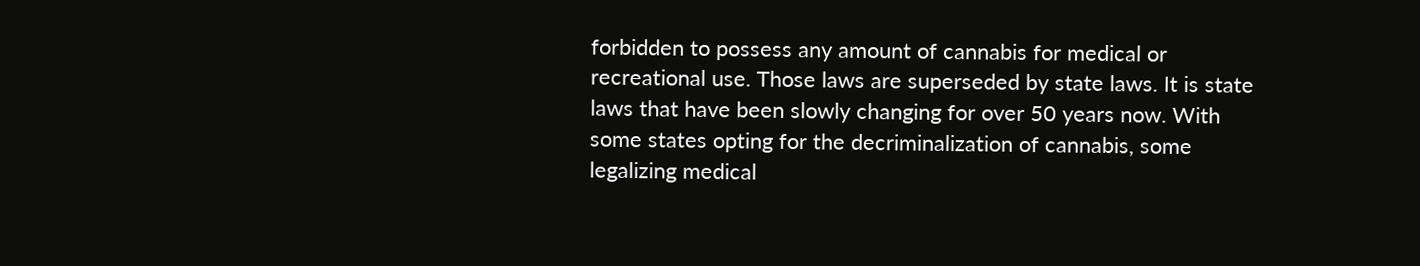forbidden to possess any amount of cannabis for medical or recreational use. Those laws are superseded by state laws. It is state laws that have been slowly changing for over 50 years now. With some states opting for the decriminalization of cannabis, some legalizing medical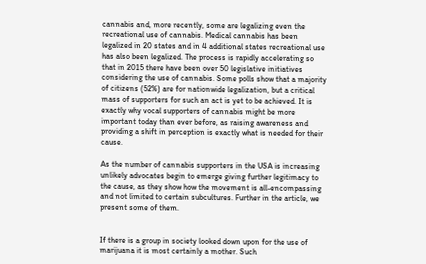cannabis and, more recently, some are legalizing even the recreational use of cannabis. Medical cannabis has been legalized in 20 states and in 4 additional states recreational use has also been legalized. The process is rapidly accelerating so that in 2015 there have been over 50 legislative initiatives considering the use of cannabis. Some polls show that a majority of citizens (52%) are for nationwide legalization, but a critical mass of supporters for such an act is yet to be achieved. It is exactly why vocal supporters of cannabis might be more important today than ever before, as raising awareness and providing a shift in perception is exactly what is needed for their cause.

As the number of cannabis supporters in the USA is increasing unlikely advocates begin to emerge giving further legitimacy to the cause, as they show how the movement is all-encompassing and not limited to certain subcultures. Further in the article, we present some of them.


If there is a group in society looked down upon for the use of marijuana it is most certainly a mother. Such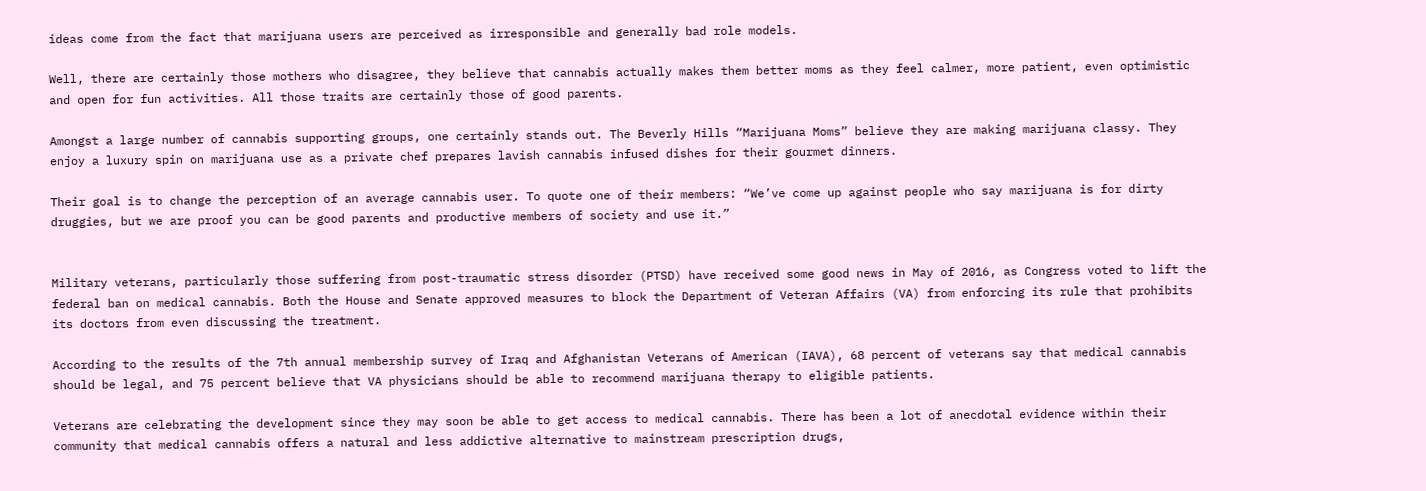ideas come from the fact that marijuana users are perceived as irresponsible and generally bad role models.

Well, there are certainly those mothers who disagree, they believe that cannabis actually makes them better moms as they feel calmer, more patient, even optimistic and open for fun activities. All those traits are certainly those of good parents.

Amongst a large number of cannabis supporting groups, one certainly stands out. The Beverly Hills “Marijuana Moms” believe they are making marijuana classy. They enjoy a luxury spin on marijuana use as a private chef prepares lavish cannabis infused dishes for their gourmet dinners.

Their goal is to change the perception of an average cannabis user. To quote one of their members: “We’ve come up against people who say marijuana is for dirty druggies, but we are proof you can be good parents and productive members of society and use it.”


Military veterans, particularly those suffering from post-traumatic stress disorder (PTSD) have received some good news in May of 2016, as Congress voted to lift the federal ban on medical cannabis. Both the House and Senate approved measures to block the Department of Veteran Affairs (VA) from enforcing its rule that prohibits its doctors from even discussing the treatment.

According to the results of the 7th annual membership survey of Iraq and Afghanistan Veterans of American (IAVA), 68 percent of veterans say that medical cannabis should be legal, and 75 percent believe that VA physicians should be able to recommend marijuana therapy to eligible patients.

Veterans are celebrating the development since they may soon be able to get access to medical cannabis. There has been a lot of anecdotal evidence within their community that medical cannabis offers a natural and less addictive alternative to mainstream prescription drugs,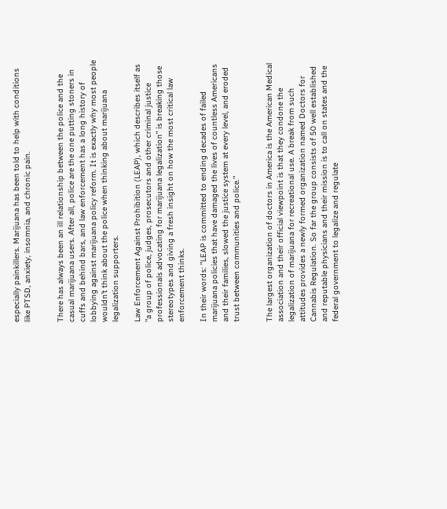especially painkillers. Marijuana has been told to help with conditions like PTSD, anxiety, insomnia, and chronic pain.


There has always been an ill relationship between the police and the casual marijuana users. After all, police are the one putting stoners in cuffs and behind bars, and law enforcement has a long history of lobbying against marijuana policy reform. It is exactly why most people wouldn’t think about the police when thinking about marijuana legalization supporters.

Law Enforcement Against Prohibition (LEAP), which describes itself as "a group of police, judges, prosecutors and other criminal justice professionals advocating for marijuana legalization” is breaking those stereotypes and giving a fresh insight on how the most critical law enforcement thinks.

In their words: "LEAP is committed to ending decades of failed marijuana policies that have damaged the lives of countless Americans and their families, slowed the justice system at every level, and eroded trust between communities and police."


The largest organization of doctors in America is the American Medical association and their official viewpoint is that they condone the legalization of marijuana for recreational use. A break from such attitudes provides a newly formed organization named Doctors for Cannabis Regulation. So far the group consists of 50 well established and reputable physicians and their mission is to call on states and the federal government to legalize and regulate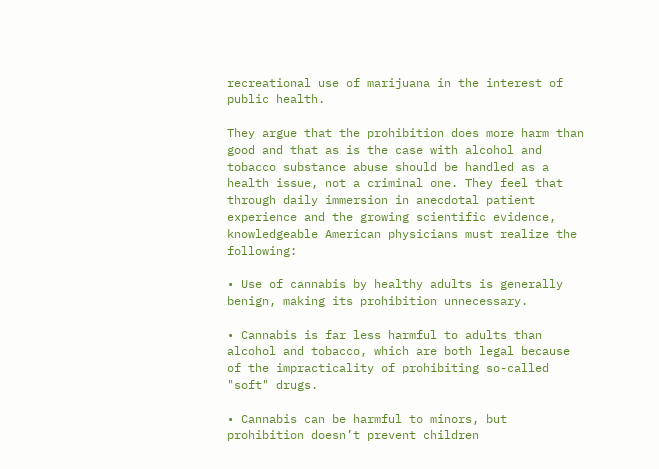recreational use of marijuana in the interest of public health.

They argue that the prohibition does more harm than good and that as is the case with alcohol and tobacco substance abuse should be handled as a health issue, not a criminal one. They feel that through daily immersion in anecdotal patient experience and the growing scientific evidence, knowledgeable American physicians must realize the following:

• Use of cannabis by healthy adults is generally benign, making its prohibition unnecessary.

• Cannabis is far less harmful to adults than alcohol and tobacco, which are both legal because of the impracticality of prohibiting so-called "soft" drugs.

• Cannabis can be harmful to minors, but prohibition doesn’t prevent children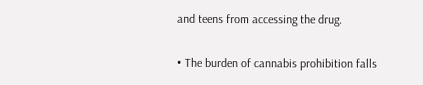and teens from accessing the drug.

• The burden of cannabis prohibition falls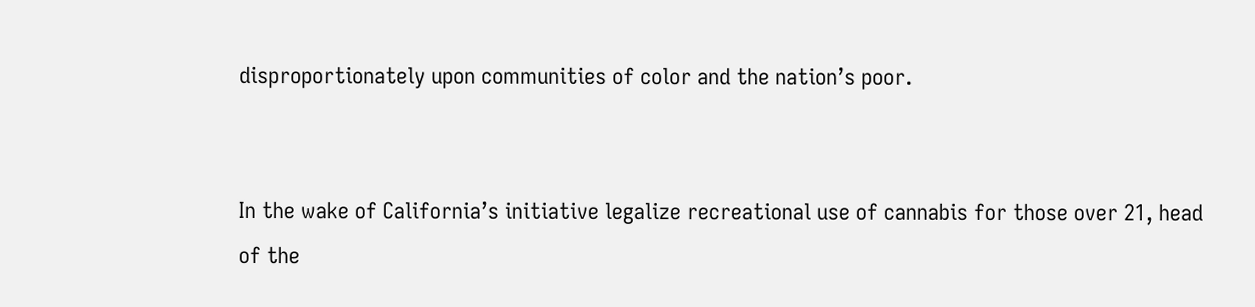disproportionately upon communities of color and the nation’s poor.


In the wake of California’s initiative legalize recreational use of cannabis for those over 21, head of the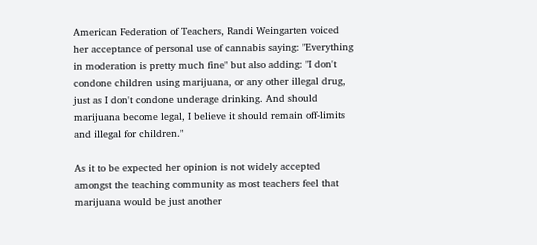American Federation of Teachers, Randi Weingarten voiced her acceptance of personal use of cannabis saying: "Everything in moderation is pretty much fine" but also adding: "I don't condone children using marijuana, or any other illegal drug, just as I don't condone underage drinking. And should marijuana become legal, I believe it should remain off-limits and illegal for children."

As it to be expected her opinion is not widely accepted amongst the teaching community as most teachers feel that marijuana would be just another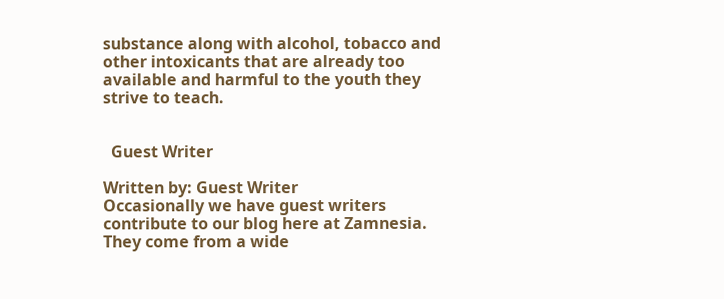substance along with alcohol, tobacco and other intoxicants that are already too available and harmful to the youth they strive to teach.


  Guest Writer

Written by: Guest Writer
Occasionally we have guest writers contribute to our blog here at Zamnesia. They come from a wide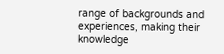range of backgrounds and experiences, making their knowledge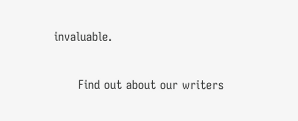invaluable.

      Find out about our writers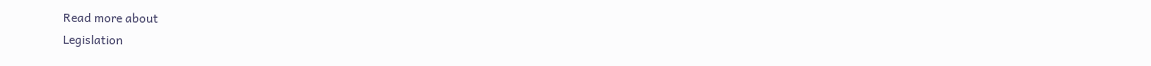Read more about
Legislation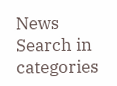News
Search in categories